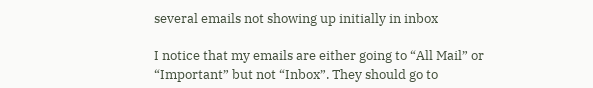several emails not showing up initially in inbox

I notice that my emails are either going to “All Mail” or “Important” but not “Inbox”. They should go to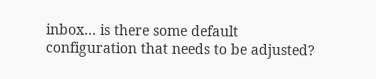inbox… is there some default configuration that needs to be adjusted?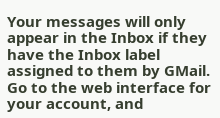Your messages will only appear in the Inbox if they have the Inbox label assigned to them by GMail. Go to the web interface for your account, and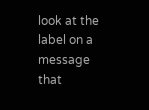look at the label on a message that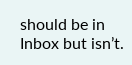should be in Inbox but isn’t.